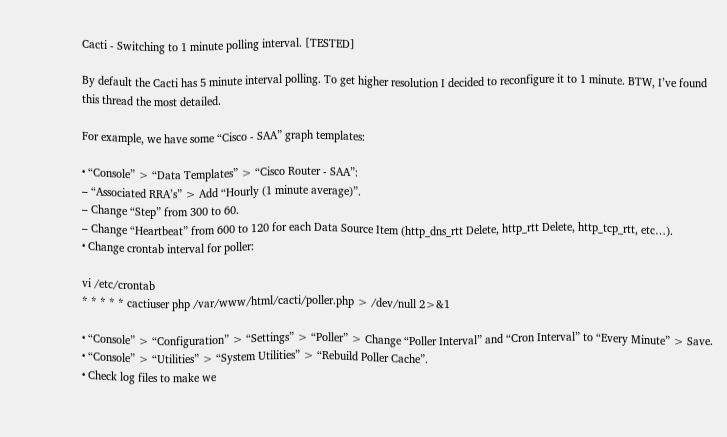Cacti - Switching to 1 minute polling interval. [TESTED]

By default the Cacti has 5 minute interval polling. To get higher resolution I decided to reconfigure it to 1 minute. BTW, I’ve found this thread the most detailed.

For example, we have some “Cisco - SAA” graph templates:

• “Console” > “Data Templates” > “Cisco Router - SAA”:
– “Associated RRA’s” > Add “Hourly (1 minute average)”.
– Change “Step” from 300 to 60.
– Change “Heartbeat” from 600 to 120 for each Data Source Item (http_dns_rtt Delete, http_rtt Delete, http_tcp_rtt, etc…).
• Change crontab interval for poller:

vi /etc/crontab
* * * * * cactiuser php /var/www/html/cacti/poller.php > /dev/null 2>&1

• “Console” > “Configuration” > “Settings” > “Poller” > Change “Poller Interval” and “Cron Interval” to “Every Minute” > Save.
• “Console” > “Utilities” > “System Utilities” > “Rebuild Poller Cache”.
• Check log files to make we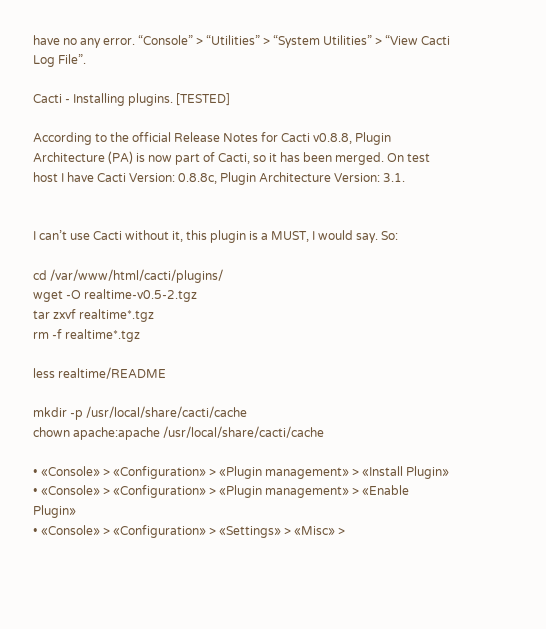have no any error. “Console” > “Utilities” > “System Utilities” > “View Cacti Log File”.

Cacti - Installing plugins. [TESTED]

According to the official Release Notes for Cacti v0.8.8, Plugin Architecture (PA) is now part of Cacti, so it has been merged. On test host I have Cacti Version: 0.8.8c, Plugin Architecture Version: 3.1.


I can’t use Cacti without it, this plugin is a MUST, I would say. So:

cd /var/www/html/cacti/plugins/
wget -O realtime-v0.5-2.tgz
tar zxvf realtime*.tgz
rm -f realtime*.tgz

less realtime/README

mkdir -p /usr/local/share/cacti/cache
chown apache:apache /usr/local/share/cacti/cache

• «Console» > «Configuration» > «Plugin management» > «Install Plugin»
• «Console» > «Configuration» > «Plugin management» > «Enable Plugin»
• «Console» > «Configuration» > «Settings» > «Misc» >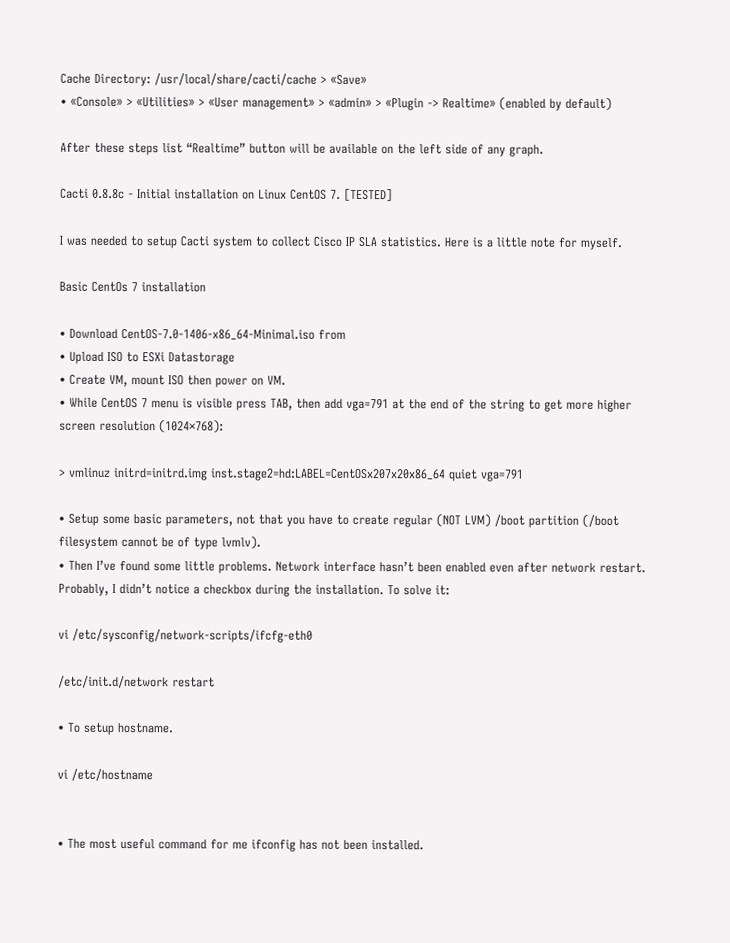Cache Directory: /usr/local/share/cacti/cache > «Save»
• «Console» > «Utilities» > «User management» > «admin» > «Plugin -> Realtime» (enabled by default)

After these steps list “Realtime” button will be available on the left side of any graph.

Cacti 0.8.8c - Initial installation on Linux CentOS 7. [TESTED]

I was needed to setup Cacti system to collect Cisco IP SLA statistics. Here is a little note for myself.

Basic CentOs 7 installation

• Download CentOS-7.0-1406-x86_64-Minimal.iso from
• Upload ISO to ESXi Datastorage
• Create VM, mount ISO then power on VM.
• While CentOS 7 menu is visible press TAB, then add vga=791 at the end of the string to get more higher screen resolution (1024×768):

> vmlinuz initrd=initrd.img inst.stage2=hd:LABEL=CentOSx207x20x86_64 quiet vga=791

• Setup some basic parameters, not that you have to create regular (NOT LVM) /boot partition (/boot filesystem cannot be of type lvmlv).
• Then I’ve found some little problems. Network interface hasn’t been enabled even after network restart. Probably, I didn’t notice a checkbox during the installation. To solve it:

vi /etc/sysconfig/network-scripts/ifcfg-eth0

/etc/init.d/network restart

• To setup hostname.

vi /etc/hostname


• The most useful command for me ifconfig has not been installed.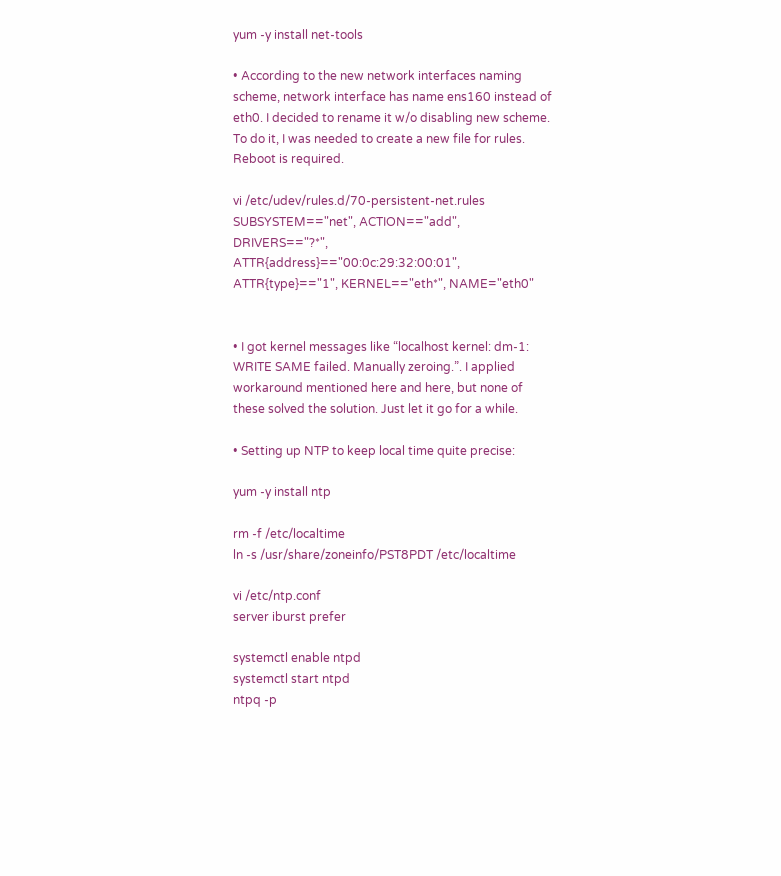yum -y install net-tools

• According to the new network interfaces naming scheme, network interface has name ens160 instead of eth0. I decided to rename it w/o disabling new scheme. To do it, I was needed to create a new file for rules. Reboot is required.

vi /etc/udev/rules.d/70-persistent-net.rules
SUBSYSTEM=="net", ACTION=="add", DRIVERS=="?*", ATTR{address}=="00:0c:29:32:00:01", ATTR{type}=="1", KERNEL=="eth*", NAME="eth0"


• I got kernel messages like “localhost kernel: dm-1: WRITE SAME failed. Manually zeroing.”. I applied workaround mentioned here and here, but none of these solved the solution. Just let it go for a while.

• Setting up NTP to keep local time quite precise:

yum -y install ntp

rm -f /etc/localtime
ln -s /usr/share/zoneinfo/PST8PDT /etc/localtime

vi /etc/ntp.conf
server iburst prefer

systemctl enable ntpd
systemctl start ntpd
ntpq -p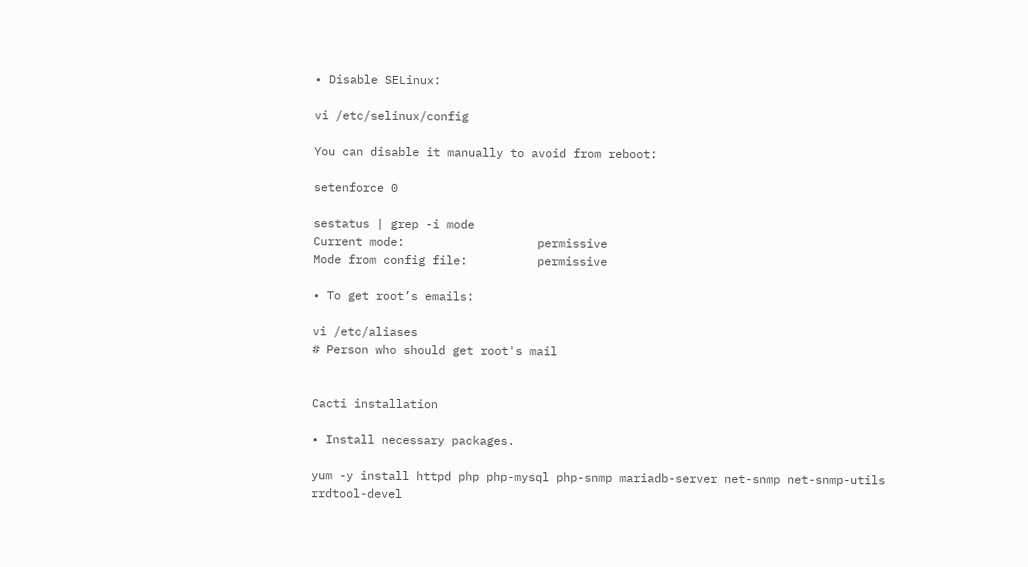• Disable SELinux:

vi /etc/selinux/config

You can disable it manually to avoid from reboot:

setenforce 0

sestatus | grep -i mode
Current mode:                   permissive
Mode from config file:          permissive

• To get root’s emails:

vi /etc/aliases
# Person who should get root's mail


Cacti installation

• Install necessary packages.

yum -y install httpd php php-mysql php-snmp mariadb-server net-snmp net-snmp-utils rrdtool-devel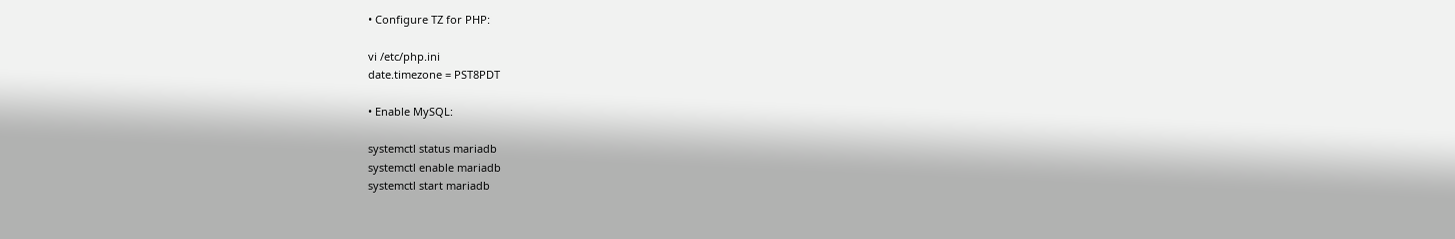• Configure TZ for PHP:

vi /etc/php.ini
date.timezone = PST8PDT

• Enable MySQL:

systemctl status mariadb
systemctl enable mariadb
systemctl start mariadb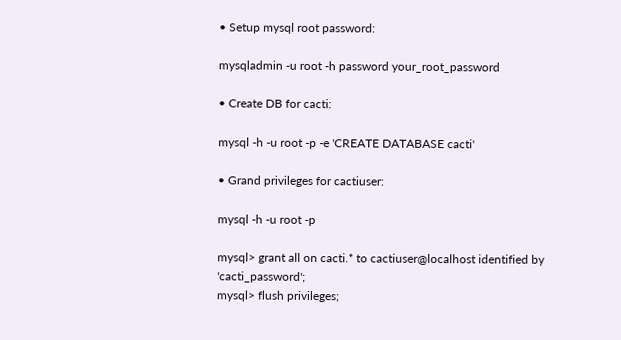• Setup mysql root password:

mysqladmin -u root -h password your_root_password

• Create DB for cacti:

mysql -h -u root -p -e 'CREATE DATABASE cacti'

• Grand privileges for cactiuser:

mysql -h -u root -p

mysql> grant all on cacti.* to cactiuser@localhost identified by 'cacti_password';
mysql> flush privileges;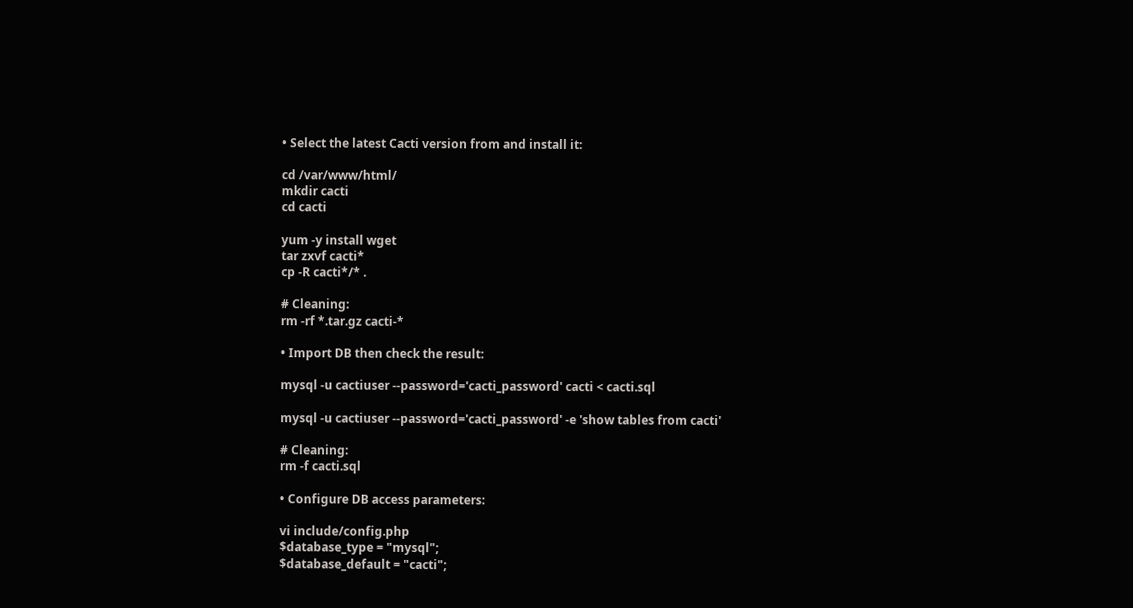• Select the latest Cacti version from and install it:

cd /var/www/html/
mkdir cacti
cd cacti

yum -y install wget
tar zxvf cacti*
cp -R cacti*/* .

# Cleaning:
rm -rf *.tar.gz cacti-*

• Import DB then check the result:

mysql -u cactiuser --password='cacti_password' cacti < cacti.sql

mysql -u cactiuser --password='cacti_password' -e 'show tables from cacti'

# Cleaning:
rm -f cacti.sql

• Configure DB access parameters:

vi include/config.php
$database_type = "mysql";
$database_default = "cacti";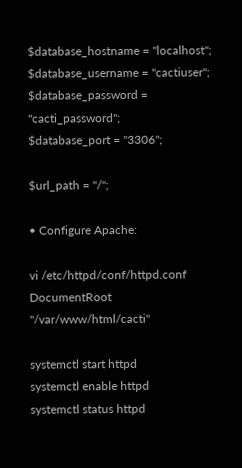$database_hostname = "localhost";
$database_username = "cactiuser";
$database_password = "cacti_password";
$database_port = "3306";

$url_path = "/";

• Configure Apache:

vi /etc/httpd/conf/httpd.conf
DocumentRoot "/var/www/html/cacti"

systemctl start httpd
systemctl enable httpd
systemctl status httpd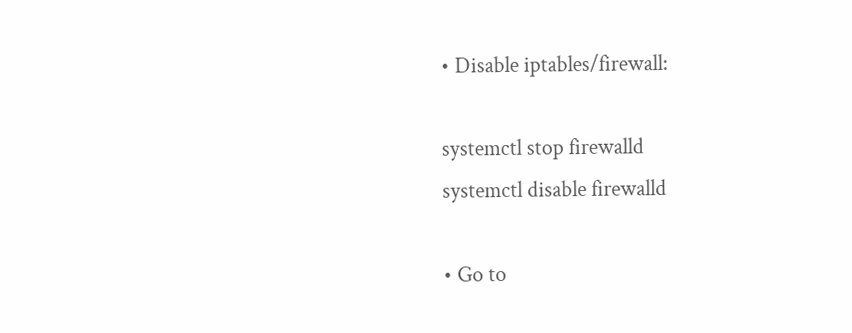• Disable iptables/firewall:

systemctl stop firewalld
systemctl disable firewalld

• Go to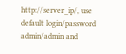http://server_ip/, use default login/password admin/admin and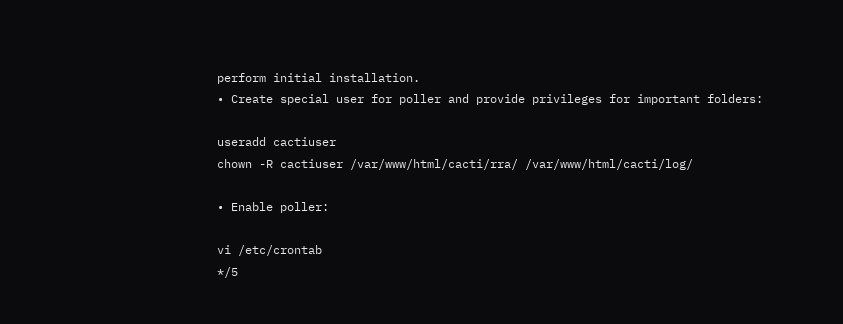perform initial installation.
• Create special user for poller and provide privileges for important folders:

useradd cactiuser
chown -R cactiuser /var/www/html/cacti/rra/ /var/www/html/cacti/log/

• Enable poller:

vi /etc/crontab
*/5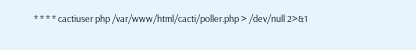* * * * cactiuser php /var/www/html/cacti/poller.php > /dev/null 2>&1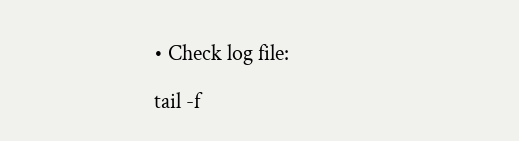• Check log file:

tail -f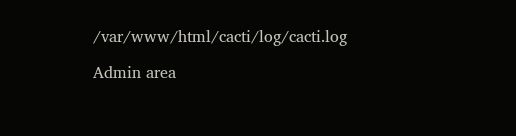/var/www/html/cacti/log/cacti.log

Admin area